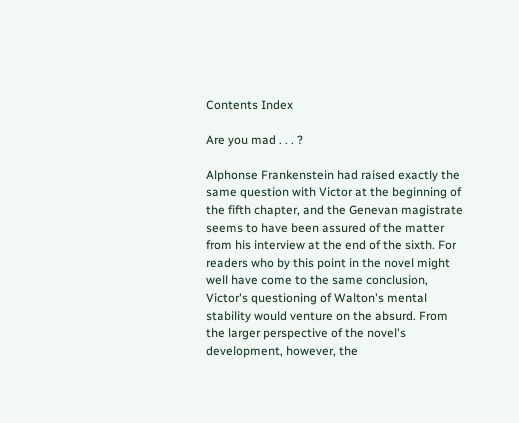Contents Index

Are you mad . . . ?

Alphonse Frankenstein had raised exactly the same question with Victor at the beginning of the fifth chapter, and the Genevan magistrate seems to have been assured of the matter from his interview at the end of the sixth. For readers who by this point in the novel might well have come to the same conclusion, Victor's questioning of Walton's mental stability would venture on the absurd. From the larger perspective of the novel's development, however, the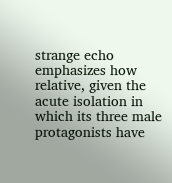strange echo emphasizes how relative, given the acute isolation in which its three male protagonists have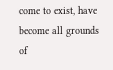come to exist, have become all grounds of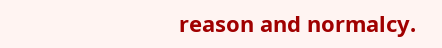reason and normalcy.